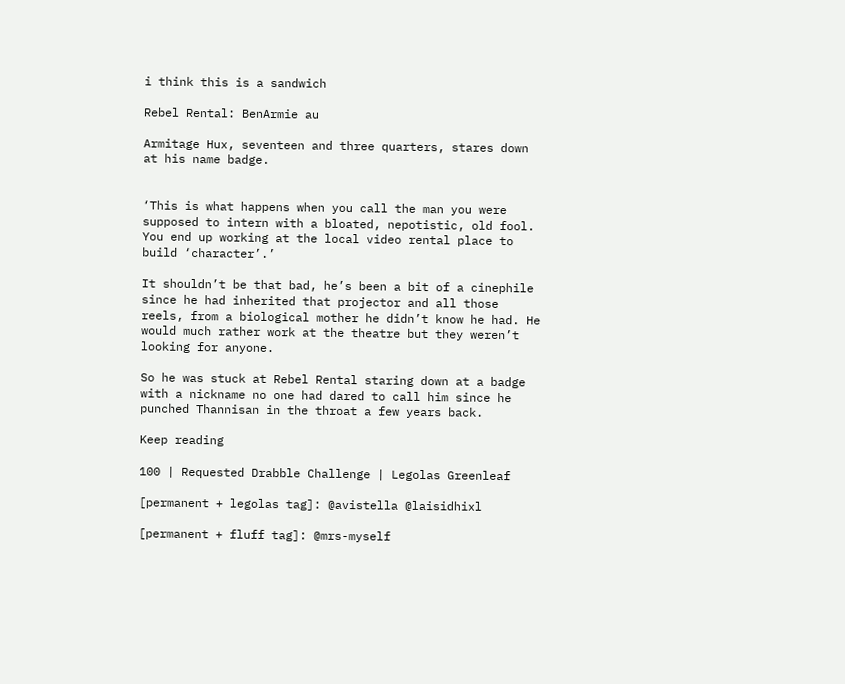i think this is a sandwich

Rebel Rental: BenArmie au

Armitage Hux, seventeen and three quarters, stares down at his name badge.


‘This is what happens when you call the man you were supposed to intern with a bloated, nepotistic, old fool. You end up working at the local video rental place to build ‘character’.’

It shouldn’t be that bad, he’s been a bit of a cinephile since he had inherited that projector and all those reels, from a biological mother he didn’t know he had. He would much rather work at the theatre but they weren’t looking for anyone.

So he was stuck at Rebel Rental staring down at a badge with a nickname no one had dared to call him since he punched Thannisan in the throat a few years back.

Keep reading

100 | Requested Drabble Challenge | Legolas Greenleaf

[permanent + legolas tag]: @avistella @laisidhixl

[permanent + fluff tag]: @mrs-myself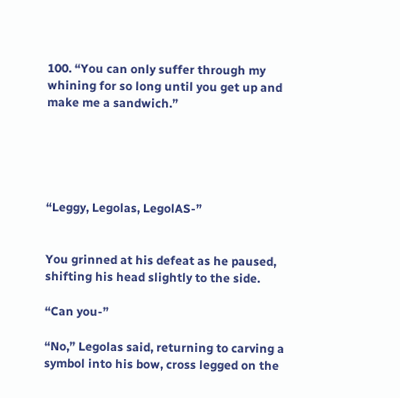100. “You can only suffer through my whining for so long until you get up and make me a sandwich.”





“Leggy, Legolas, LegolAS-”


You grinned at his defeat as he paused, shifting his head slightly to the side.

“Can you-”

“No,” Legolas said, returning to carving a symbol into his bow, cross legged on the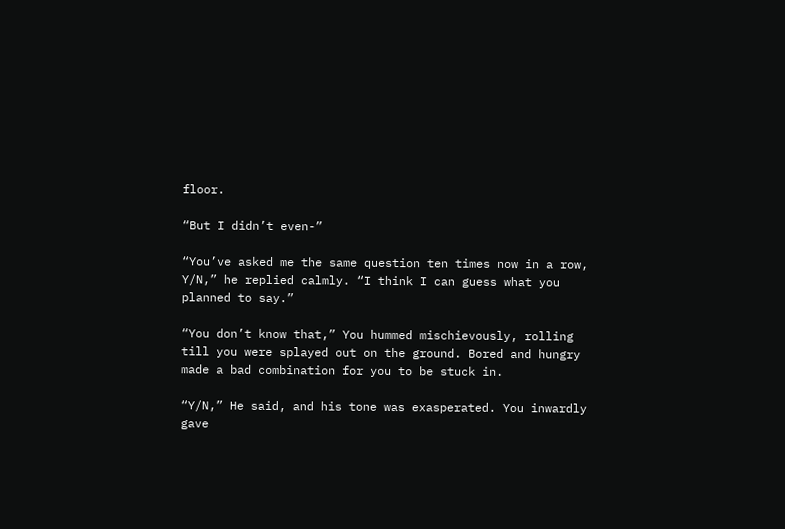floor.

“But I didn’t even-”

“You’ve asked me the same question ten times now in a row, Y/N,” he replied calmly. “I think I can guess what you planned to say.”

“You don’t know that,” You hummed mischievously, rolling till you were splayed out on the ground. Bored and hungry made a bad combination for you to be stuck in.

“Y/N,” He said, and his tone was exasperated. You inwardly gave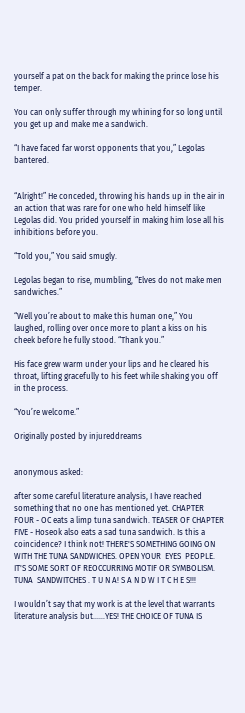yourself a pat on the back for making the prince lose his temper.

You can only suffer through my whining for so long until you get up and make me a sandwich.

“I have faced far worst opponents that you,” Legolas bantered.


“Alright!” He conceded, throwing his hands up in the air in an action that was rare for one who held himself like Legolas did. You prided yourself in making him lose all his inhibitions before you.

“Told you,” You said smugly.

Legolas began to rise, mumbling, “Elves do not make men sandwiches.”

“Well you’re about to make this human one,” You laughed, rolling over once more to plant a kiss on his cheek before he fully stood. “Thank you.”

His face grew warm under your lips and he cleared his throat, lifting gracefully to his feet while shaking you off in the process.

“You’re welcome.”

Originally posted by injureddreams


anonymous asked:

after some careful literature analysis, I have reached something that no one has mentioned yet. CHAPTER FOUR - OC eats a limp tuna sandwich. TEASER OF CHAPTER FIVE - Hoseok also eats a sad tuna sandwich. Is this a coincidence? I think not! THERE'S SOMETHING GOING ON WITH THE TUNA SANDWICHES. OPEN YOUR  EYES  PEOPLE. IT'S SOME SORT OF REOCCURRING MOTIF OR SYMBOLISM. TUNA  SANDWITCHES . T U N A! S A N D W I T C H E S!!!

I wouldn’t say that my work is at the level that warrants literature analysis but……YES! THE CHOICE OF TUNA IS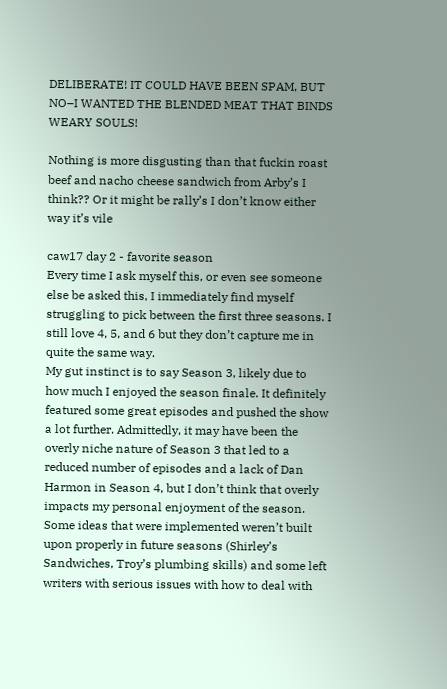DELIBERATE! IT COULD HAVE BEEN SPAM, BUT NO–I WANTED THE BLENDED MEAT THAT BINDS WEARY SOULS!

Nothing is more disgusting than that fuckin roast beef and nacho cheese sandwich from Arby’s I think?? Or it might be rally’s I don’t know either way it’s vile

caw17 day 2 - favorite season
Every time I ask myself this, or even see someone else be asked this, I immediately find myself struggling to pick between the first three seasons. I still love 4, 5, and 6 but they don’t capture me in quite the same way.
My gut instinct is to say Season 3, likely due to how much I enjoyed the season finale. It definitely featured some great episodes and pushed the show a lot further. Admittedly, it may have been the overly niche nature of Season 3 that led to a reduced number of episodes and a lack of Dan Harmon in Season 4, but I don’t think that overly impacts my personal enjoyment of the season. Some ideas that were implemented weren’t built upon properly in future seasons (Shirley’s Sandwiches, Troy’s plumbing skills) and some left writers with serious issues with how to deal with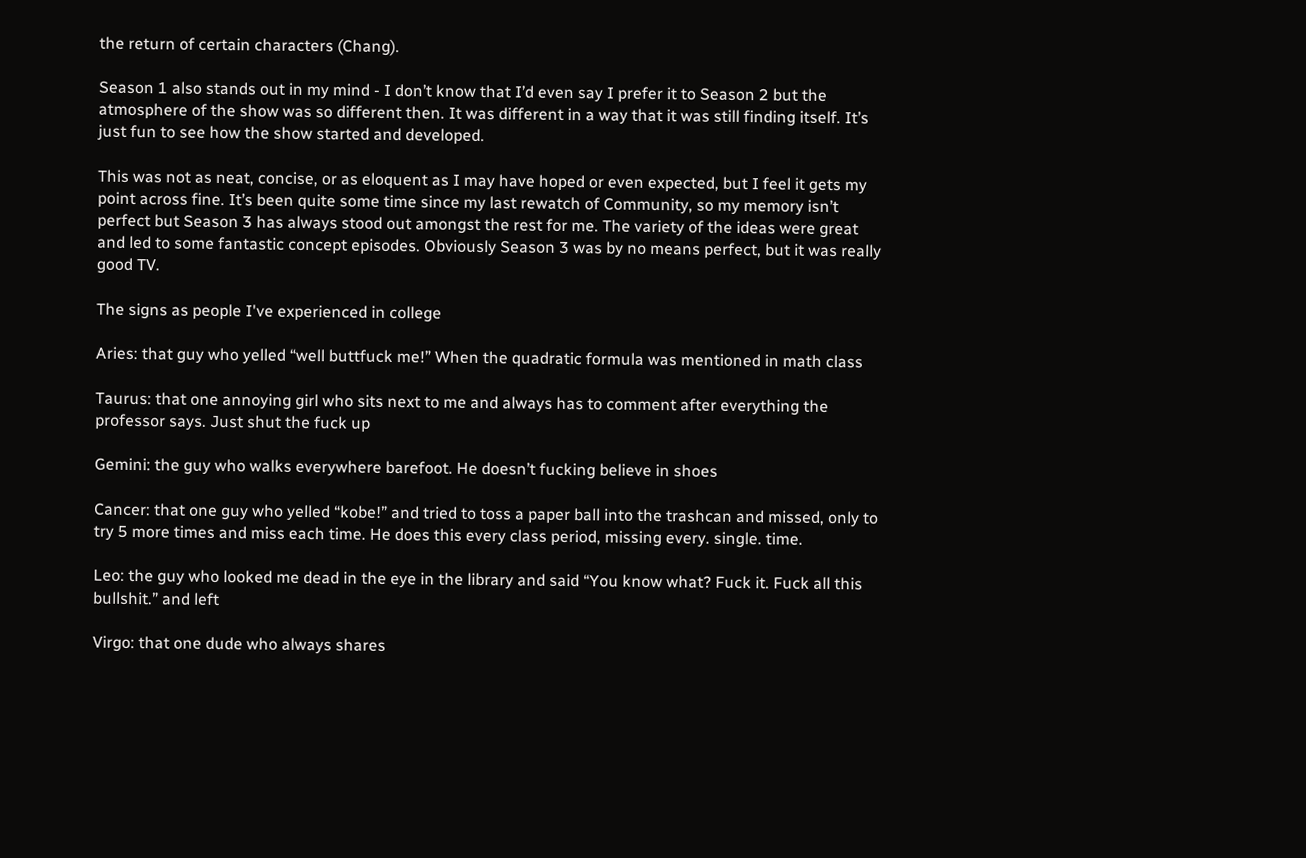the return of certain characters (Chang).

Season 1 also stands out in my mind - I don’t know that I’d even say I prefer it to Season 2 but the atmosphere of the show was so different then. It was different in a way that it was still finding itself. It’s just fun to see how the show started and developed.

This was not as neat, concise, or as eloquent as I may have hoped or even expected, but I feel it gets my point across fine. It’s been quite some time since my last rewatch of Community, so my memory isn’t perfect but Season 3 has always stood out amongst the rest for me. The variety of the ideas were great and led to some fantastic concept episodes. Obviously Season 3 was by no means perfect, but it was really good TV.

The signs as people I've experienced in college

Aries: that guy who yelled “well buttfuck me!” When the quadratic formula was mentioned in math class

Taurus: that one annoying girl who sits next to me and always has to comment after everything the professor says. Just shut the fuck up

Gemini: the guy who walks everywhere barefoot. He doesn’t fucking believe in shoes

Cancer: that one guy who yelled “kobe!” and tried to toss a paper ball into the trashcan and missed, only to try 5 more times and miss each time. He does this every class period, missing every. single. time.

Leo: the guy who looked me dead in the eye in the library and said “You know what? Fuck it. Fuck all this bullshit.” and left

Virgo: that one dude who always shares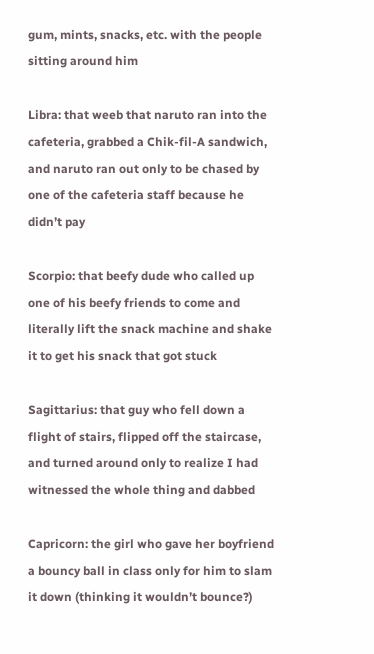gum, mints, snacks, etc. with the people sitting around him

Libra: that weeb that naruto ran into the cafeteria, grabbed a Chik-fil-A sandwich, and naruto ran out only to be chased by one of the cafeteria staff because he didn’t pay

Scorpio: that beefy dude who called up one of his beefy friends to come and literally lift the snack machine and shake it to get his snack that got stuck

Sagittarius: that guy who fell down a flight of stairs, flipped off the staircase, and turned around only to realize I had witnessed the whole thing and dabbed

Capricorn: the girl who gave her boyfriend a bouncy ball in class only for him to slam it down (thinking it wouldn’t bounce?)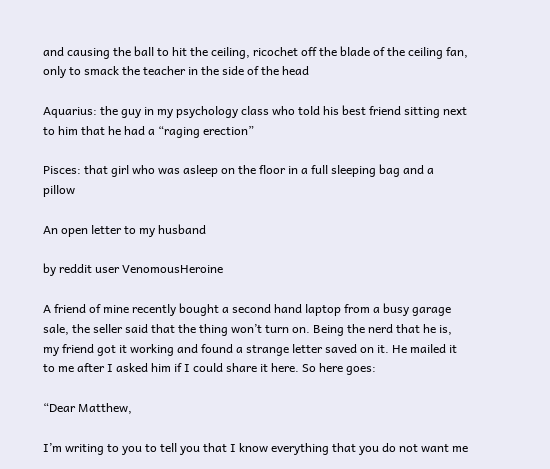and causing the ball to hit the ceiling, ricochet off the blade of the ceiling fan, only to smack the teacher in the side of the head

Aquarius: the guy in my psychology class who told his best friend sitting next to him that he had a “raging erection”

Pisces: that girl who was asleep on the floor in a full sleeping bag and a pillow

An open letter to my husband

by reddit user VenomousHeroine

A friend of mine recently bought a second hand laptop from a busy garage sale, the seller said that the thing won’t turn on. Being the nerd that he is, my friend got it working and found a strange letter saved on it. He mailed it to me after I asked him if I could share it here. So here goes:

“Dear Matthew,

I’m writing to you to tell you that I know everything that you do not want me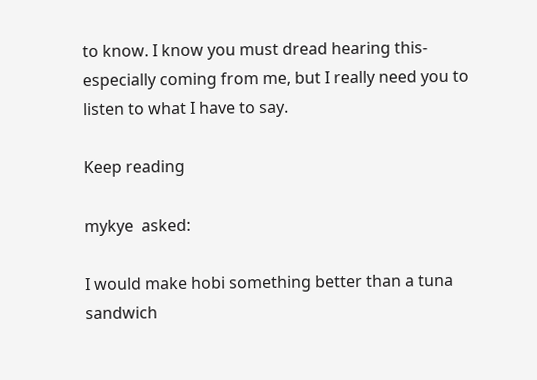to know. I know you must dread hearing this- especially coming from me, but I really need you to listen to what I have to say.

Keep reading

mykye  asked:

I would make hobi something better than a tuna sandwich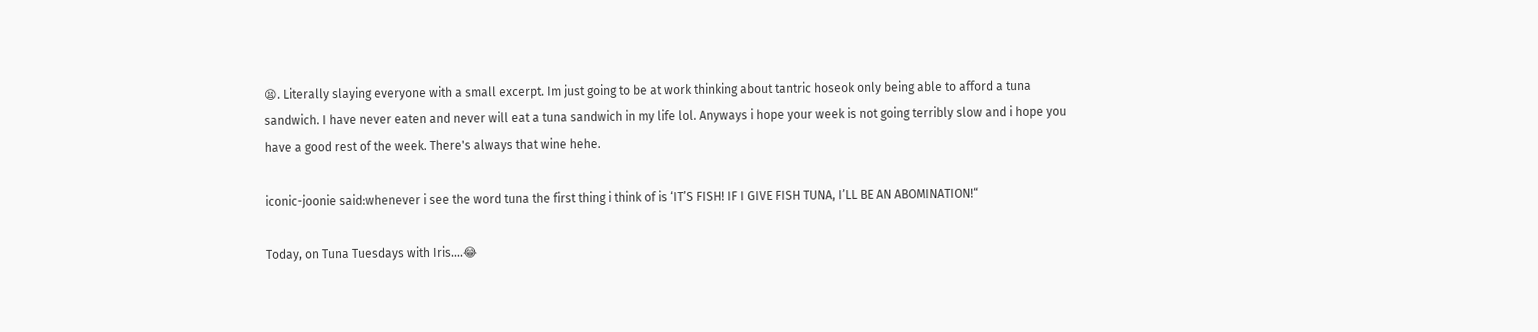😫. Literally slaying everyone with a small excerpt. Im just going to be at work thinking about tantric hoseok only being able to afford a tuna sandwich. I have never eaten and never will eat a tuna sandwich in my life lol. Anyways i hope your week is not going terribly slow and i hope you have a good rest of the week. There's always that wine hehe.

iconic-joonie said:whenever i see the word tuna the first thing i think of is ‘IT’S FISH! IF I GIVE FISH TUNA, I’LL BE AN ABOMINATION!“

Today, on Tuna Tuesdays with Iris….😂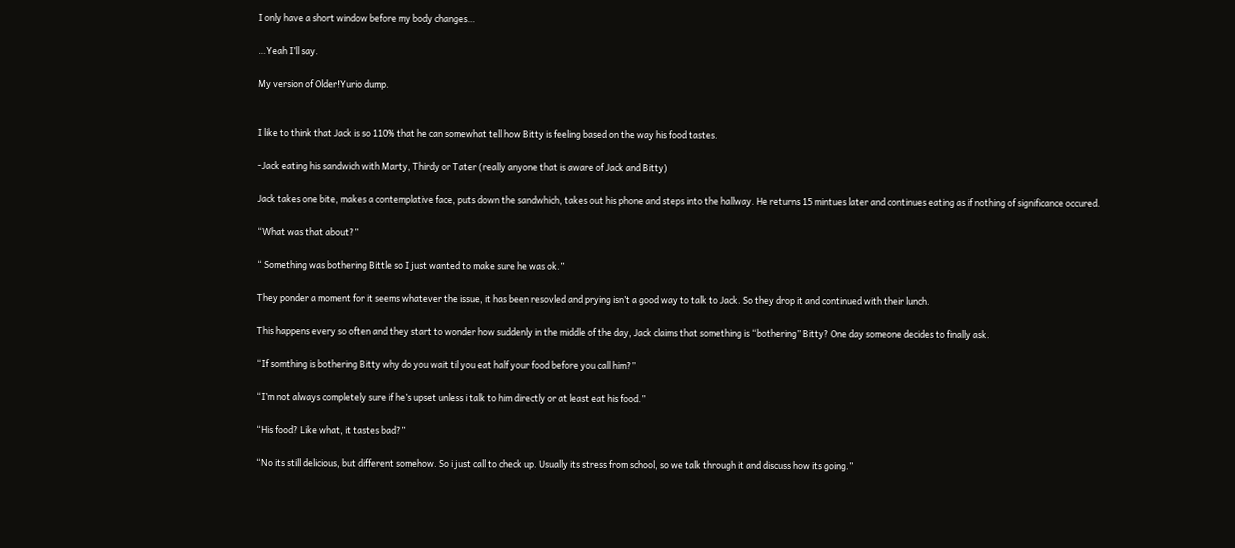I only have a short window before my body changes…

…Yeah I’ll say.

My version of Older!Yurio dump.


I like to think that Jack is so 110% that he can somewhat tell how Bitty is feeling based on the way his food tastes.

-Jack eating his sandwich with Marty, Thirdy or Tater (really anyone that is aware of Jack and Bitty)

Jack takes one bite, makes a contemplative face, puts down the sandwhich, takes out his phone and steps into the hallway. He returns 15 mintues later and continues eating as if nothing of significance occured.

“What was that about?”

“ Something was bothering Bittle so I just wanted to make sure he was ok.”

They ponder a moment for it seems whatever the issue, it has been resovled and prying isn’t a good way to talk to Jack. So they drop it and continued with their lunch.

This happens every so often and they start to wonder how suddenly in the middle of the day, Jack claims that something is “bothering” Bitty? One day someone decides to finally ask.

“If somthing is bothering Bitty why do you wait til you eat half your food before you call him?”

“I’m not always completely sure if he’s upset unless i talk to him directly or at least eat his food.”

“His food? Like what, it tastes bad?”

“No its still delicious, but different somehow. So i just call to check up. Usually its stress from school, so we talk through it and discuss how its going.”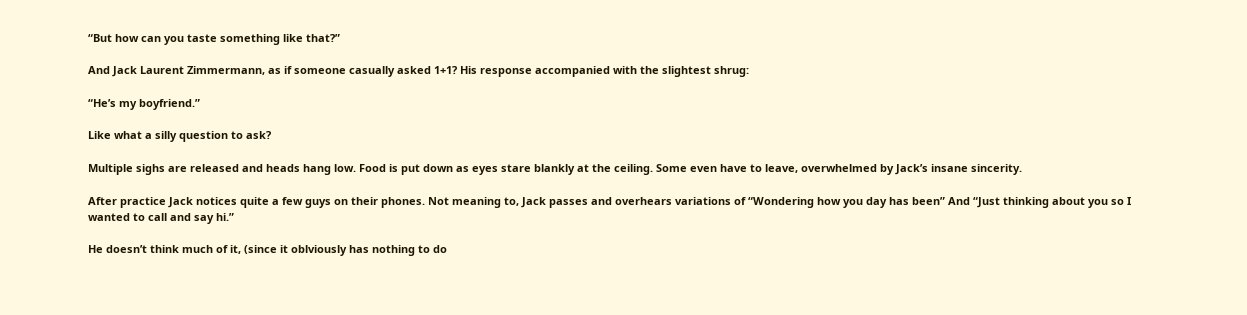“But how can you taste something like that?”

And Jack Laurent Zimmermann, as if someone casually asked 1+1? His response accompanied with the slightest shrug:

“He’s my boyfriend.”

Like what a silly question to ask?

Multiple sighs are released and heads hang low. Food is put down as eyes stare blankly at the ceiling. Some even have to leave, overwhelmed by Jack’s insane sincerity.

After practice Jack notices quite a few guys on their phones. Not meaning to, Jack passes and overhears variations of “Wondering how you day has been” And “Just thinking about you so I wanted to call and say hi.”

He doesn’t think much of it, (since it oblviously has nothing to do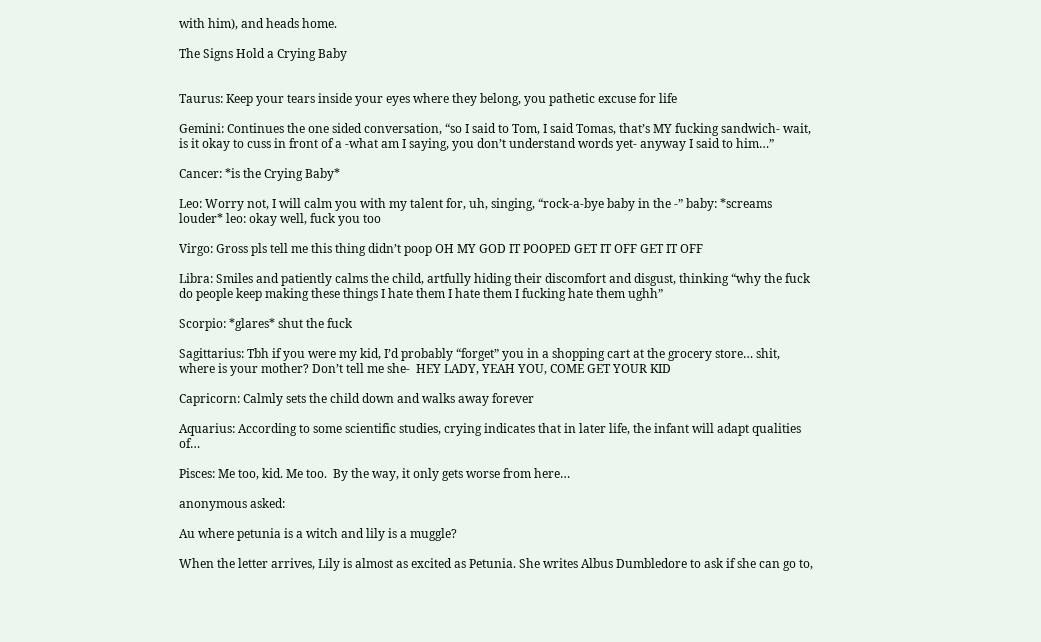with him), and heads home.

The Signs Hold a Crying Baby


Taurus: Keep your tears inside your eyes where they belong, you pathetic excuse for life

Gemini: Continues the one sided conversation, “so I said to Tom, I said Tomas, that’s MY fucking sandwich- wait, is it okay to cuss in front of a -what am I saying, you don’t understand words yet- anyway I said to him…”

Cancer: *is the Crying Baby*

Leo: Worry not, I will calm you with my talent for, uh, singing, “rock-a-bye baby in the -” baby: *screams louder* leo: okay well, fuck you too

Virgo: Gross pls tell me this thing didn’t poop OH MY GOD IT POOPED GET IT OFF GET IT OFF

Libra: Smiles and patiently calms the child, artfully hiding their discomfort and disgust, thinking “why the fuck do people keep making these things I hate them I hate them I fucking hate them ughh”

Scorpio: *glares* shut the fuck

Sagittarius: Tbh if you were my kid, I’d probably “forget” you in a shopping cart at the grocery store… shit, where is your mother? Don’t tell me she-  HEY LADY, YEAH YOU, COME GET YOUR KID

Capricorn: Calmly sets the child down and walks away forever

Aquarius: According to some scientific studies, crying indicates that in later life, the infant will adapt qualities of…

Pisces: Me too, kid. Me too.  By the way, it only gets worse from here…

anonymous asked:

Au where petunia is a witch and lily is a muggle?

When the letter arrives, Lily is almost as excited as Petunia. She writes Albus Dumbledore to ask if she can go to,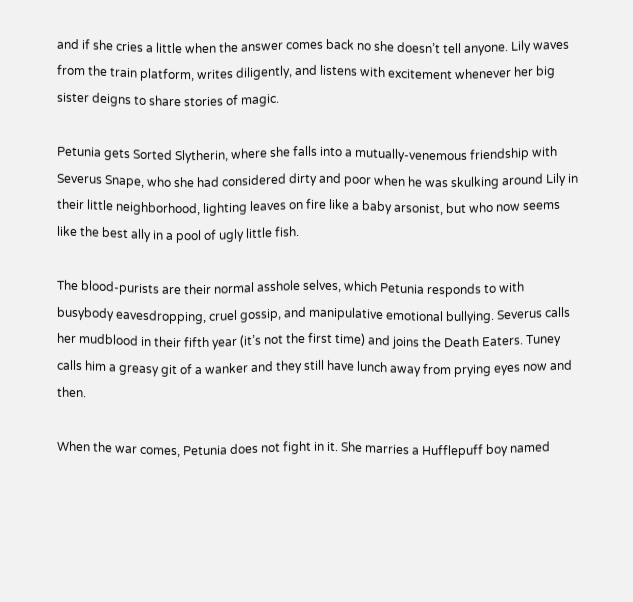and if she cries a little when the answer comes back no she doesn’t tell anyone. Lily waves from the train platform, writes diligently, and listens with excitement whenever her big sister deigns to share stories of magic.

Petunia gets Sorted Slytherin, where she falls into a mutually-venemous friendship with Severus Snape, who she had considered dirty and poor when he was skulking around Lily in their little neighborhood, lighting leaves on fire like a baby arsonist, but who now seems like the best ally in a pool of ugly little fish.

The blood-purists are their normal asshole selves, which Petunia responds to with busybody eavesdropping, cruel gossip, and manipulative emotional bullying. Severus calls her mudblood in their fifth year (it’s not the first time) and joins the Death Eaters. Tuney calls him a greasy git of a wanker and they still have lunch away from prying eyes now and then.

When the war comes, Petunia does not fight in it. She marries a Hufflepuff boy named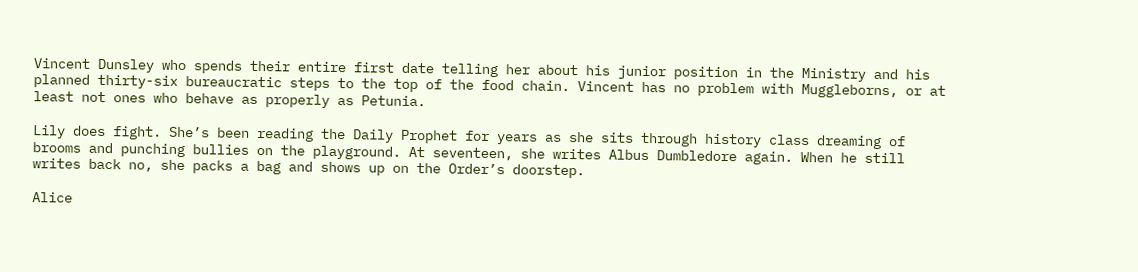Vincent Dunsley who spends their entire first date telling her about his junior position in the Ministry and his planned thirty-six bureaucratic steps to the top of the food chain. Vincent has no problem with Muggleborns, or at least not ones who behave as properly as Petunia.

Lily does fight. She’s been reading the Daily Prophet for years as she sits through history class dreaming of brooms and punching bullies on the playground. At seventeen, she writes Albus Dumbledore again. When he still writes back no, she packs a bag and shows up on the Order’s doorstep.

Alice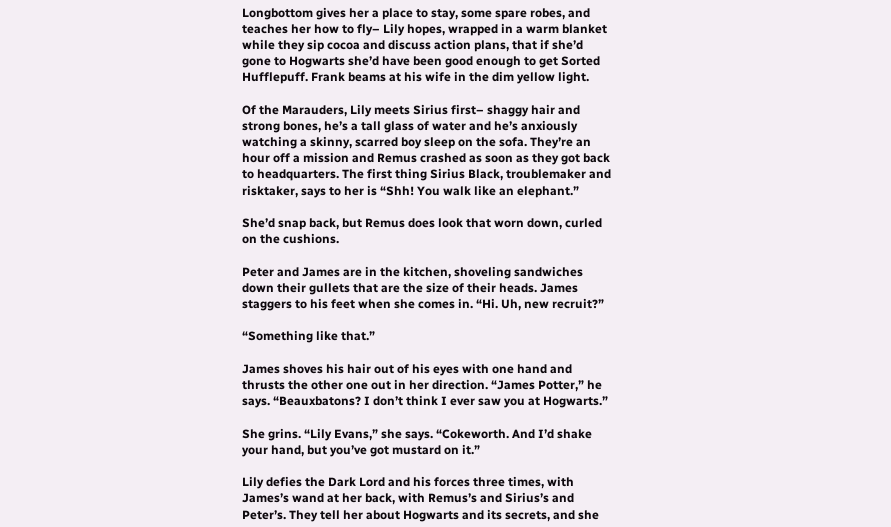Longbottom gives her a place to stay, some spare robes, and teaches her how to fly– Lily hopes, wrapped in a warm blanket while they sip cocoa and discuss action plans, that if she’d gone to Hogwarts she’d have been good enough to get Sorted Hufflepuff. Frank beams at his wife in the dim yellow light.

Of the Marauders, Lily meets Sirius first– shaggy hair and strong bones, he’s a tall glass of water and he’s anxiously watching a skinny, scarred boy sleep on the sofa. They’re an hour off a mission and Remus crashed as soon as they got back to headquarters. The first thing Sirius Black, troublemaker and risktaker, says to her is “Shh! You walk like an elephant.”

She’d snap back, but Remus does look that worn down, curled on the cushions.

Peter and James are in the kitchen, shoveling sandwiches down their gullets that are the size of their heads. James staggers to his feet when she comes in. “Hi. Uh, new recruit?”

“Something like that.”

James shoves his hair out of his eyes with one hand and thrusts the other one out in her direction. “James Potter,” he says. “Beauxbatons? I don’t think I ever saw you at Hogwarts.”

She grins. “Lily Evans,” she says. “Cokeworth. And I’d shake your hand, but you’ve got mustard on it.”

Lily defies the Dark Lord and his forces three times, with James’s wand at her back, with Remus’s and Sirius’s and Peter’s. They tell her about Hogwarts and its secrets, and she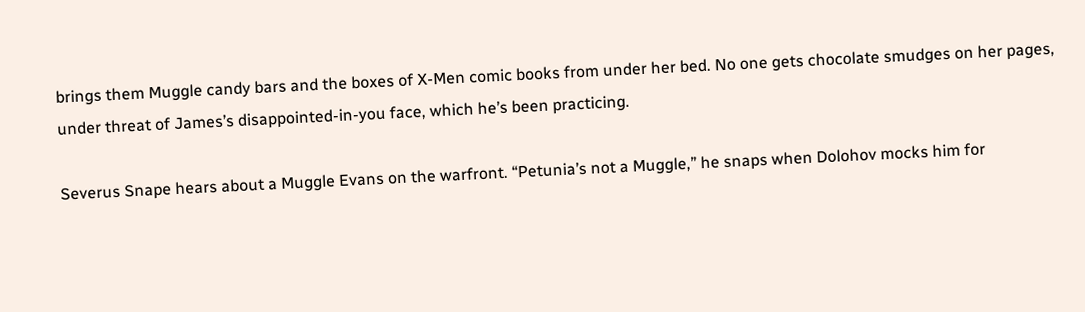brings them Muggle candy bars and the boxes of X-Men comic books from under her bed. No one gets chocolate smudges on her pages, under threat of James’s disappointed-in-you face, which he’s been practicing.

Severus Snape hears about a Muggle Evans on the warfront. “Petunia’s not a Muggle,” he snaps when Dolohov mocks him for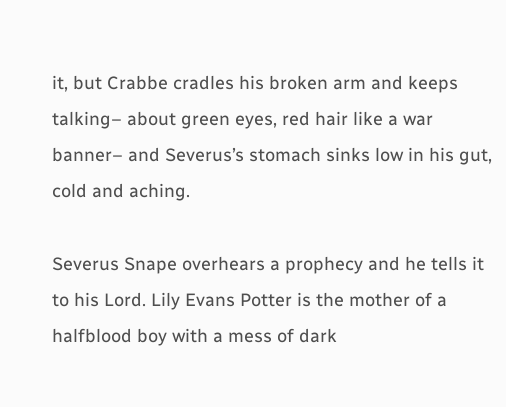it, but Crabbe cradles his broken arm and keeps talking– about green eyes, red hair like a war banner– and Severus’s stomach sinks low in his gut, cold and aching.

Severus Snape overhears a prophecy and he tells it to his Lord. Lily Evans Potter is the mother of a halfblood boy with a mess of dark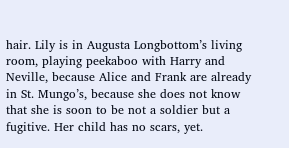hair. Lily is in Augusta Longbottom’s living room, playing peekaboo with Harry and Neville, because Alice and Frank are already in St. Mungo’s, because she does not know that she is soon to be not a soldier but a fugitive. Her child has no scars, yet.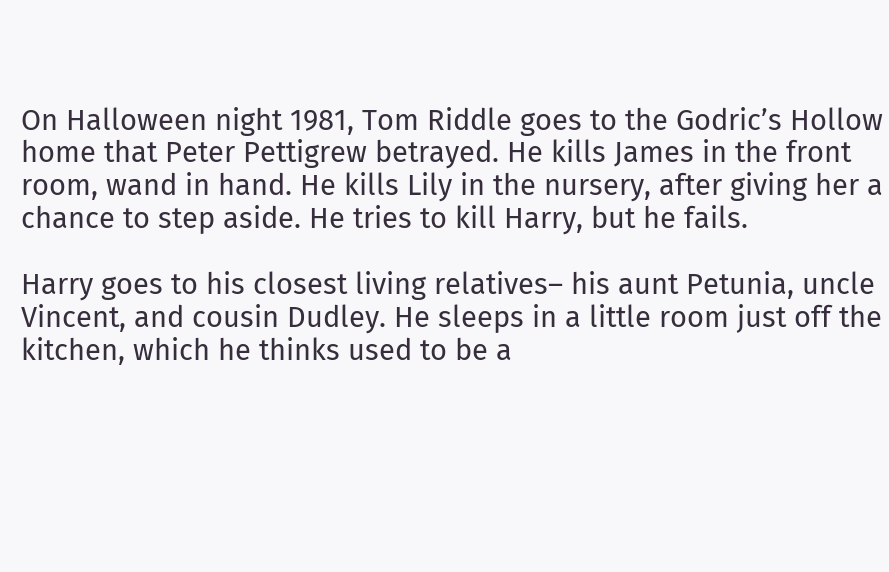On Halloween night 1981, Tom Riddle goes to the Godric’s Hollow home that Peter Pettigrew betrayed. He kills James in the front room, wand in hand. He kills Lily in the nursery, after giving her a chance to step aside. He tries to kill Harry, but he fails.

Harry goes to his closest living relatives– his aunt Petunia, uncle Vincent, and cousin Dudley. He sleeps in a little room just off the kitchen, which he thinks used to be a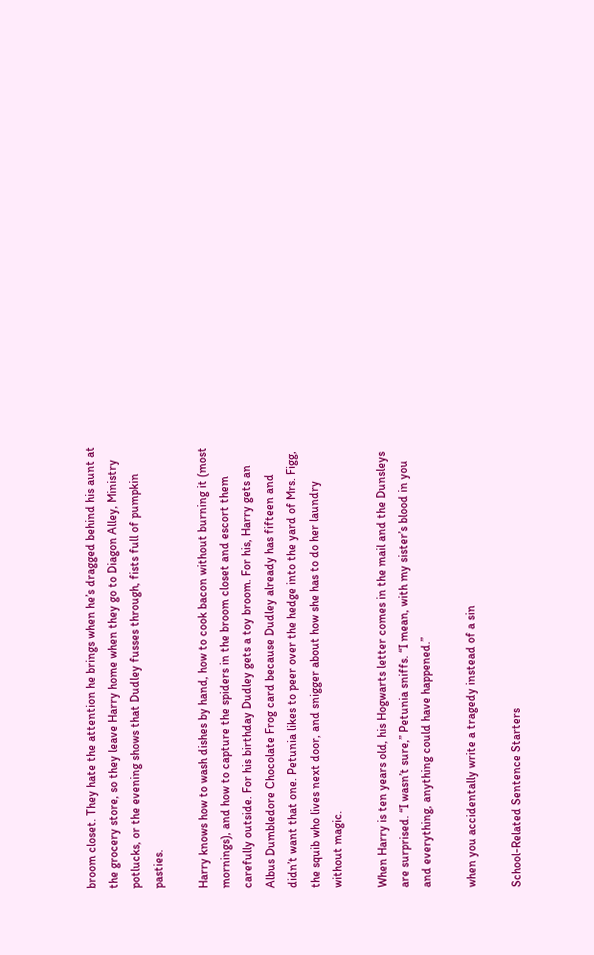broom closet. They hate the attention he brings when he’s dragged behind his aunt at the grocery store, so they leave Harry home when they go to Diagon Alley, Ministry potlucks, or the evening shows that Dudley fusses through, fists full of pumpkin pasties.

Harry knows how to wash dishes by hand, how to cook bacon without burning it (most mornings), and how to capture the spiders in the broom closet and escort them carefully outside. For his birthday Dudley gets a toy broom. For his, Harry gets an Albus Dumbledore Chocolate Frog card because Dudley already has fifteen and didn’t want that one. Petunia likes to peer over the hedge into the yard of Mrs. Figg, the squib who lives next door, and snigger about how she has to do her laundry without magic.

When Harry is ten years old, his Hogwarts letter comes in the mail and the Dunsleys are surprised. “I wasn’t sure,” Petunia sniffs. “I mean, with my sister’s blood in you and everything, anything could have happened.”

when you accidentally write a tragedy instead of a sin

School-Related Sentence Starters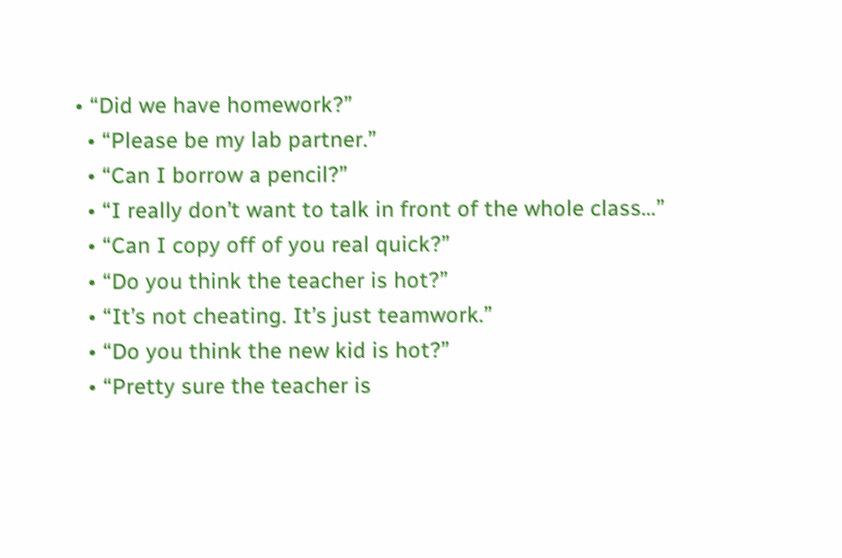• “Did we have homework?”
  • “Please be my lab partner.”
  • “Can I borrow a pencil?”
  • “I really don’t want to talk in front of the whole class…”
  • “Can I copy off of you real quick?”
  • “Do you think the teacher is hot?”
  • “It’s not cheating. It’s just teamwork.”
  • “Do you think the new kid is hot?”
  • “Pretty sure the teacher is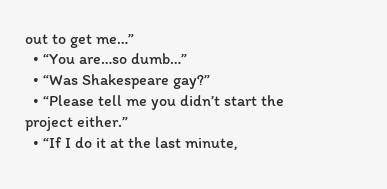out to get me…”
  • “You are…so dumb…”
  • “Was Shakespeare gay?”
  • “Please tell me you didn’t start the project either.”
  • “If I do it at the last minute,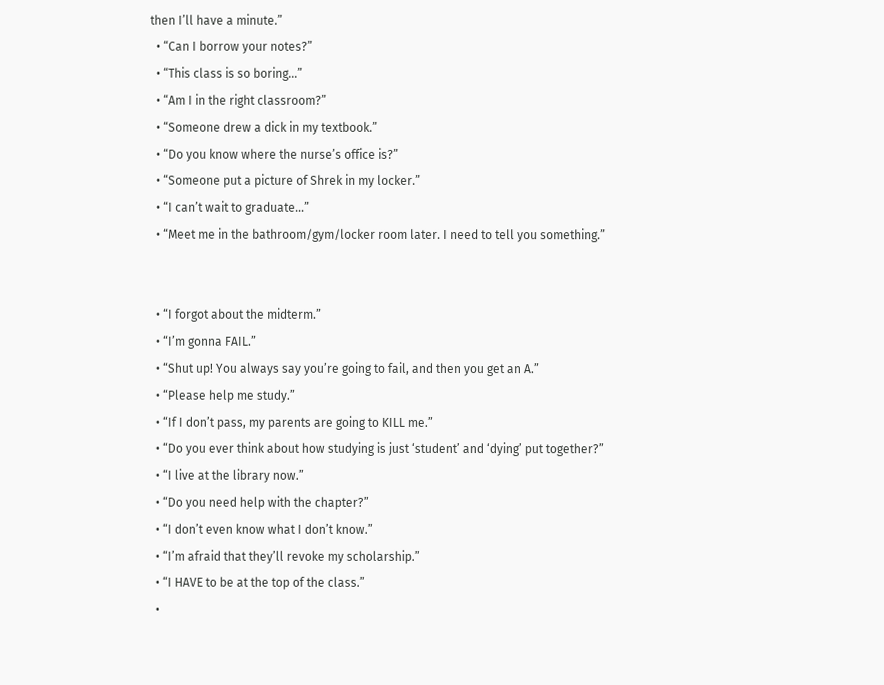then I’ll have a minute.”
  • “Can I borrow your notes?”
  • “This class is so boring…”
  • “Am I in the right classroom?”
  • “Someone drew a dick in my textbook.”
  • “Do you know where the nurse’s office is?”
  • “Someone put a picture of Shrek in my locker.”
  • “I can’t wait to graduate…”
  • “Meet me in the bathroom/gym/locker room later. I need to tell you something.”


  • “I forgot about the midterm.”
  • “I’m gonna FAIL.”
  • “Shut up! You always say you’re going to fail, and then you get an A.”
  • “Please help me study.”
  • “If I don’t pass, my parents are going to KILL me.”
  • “Do you ever think about how studying is just ‘student’ and ‘dying’ put together?”
  • “I live at the library now.”
  • “Do you need help with the chapter?”
  • “I don’t even know what I don’t know.”
  • “I’m afraid that they’ll revoke my scholarship.”
  • “I HAVE to be at the top of the class.”
  •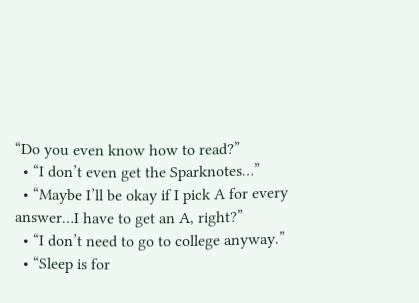“Do you even know how to read?”
  • “I don’t even get the Sparknotes…”
  • “Maybe I’ll be okay if I pick A for every answer…I have to get an A, right?”
  • “I don’t need to go to college anyway.”
  • “Sleep is for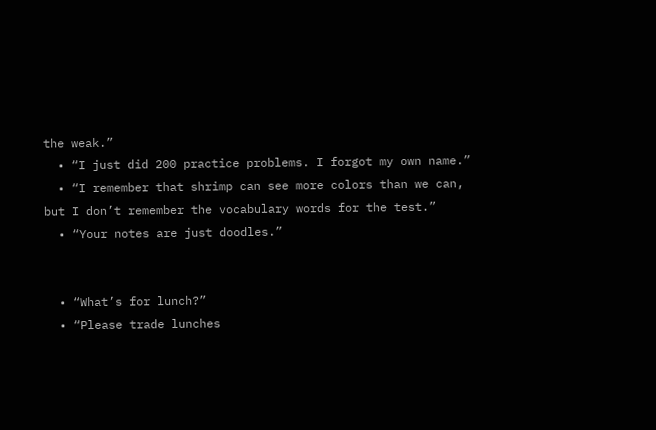the weak.”
  • “I just did 200 practice problems. I forgot my own name.”
  • “I remember that shrimp can see more colors than we can, but I don’t remember the vocabulary words for the test.”
  • “Your notes are just doodles.”


  • “What’s for lunch?”
  • “Please trade lunches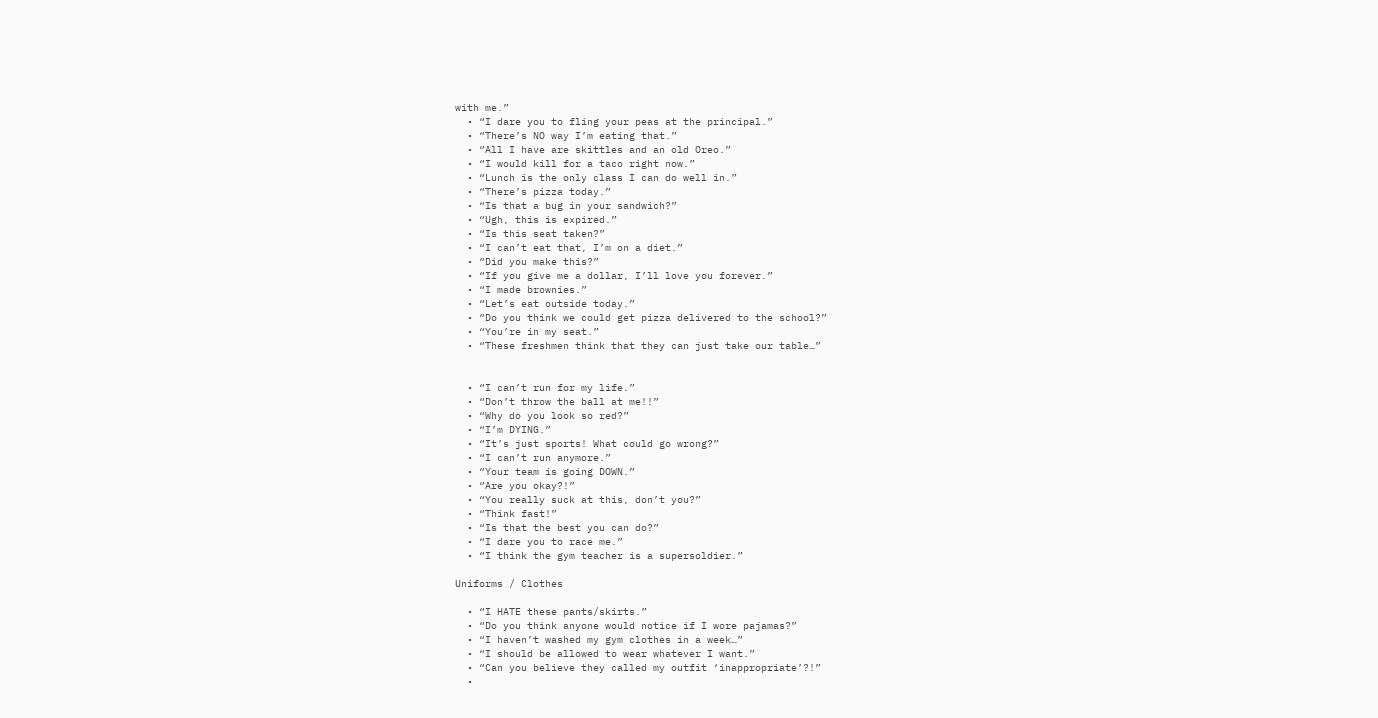with me.”
  • “I dare you to fling your peas at the principal.”
  • “There’s NO way I’m eating that.”
  • “All I have are skittles and an old Oreo.”
  • “I would kill for a taco right now.”
  • “Lunch is the only class I can do well in.”
  • “There’s pizza today.”
  • “Is that a bug in your sandwich?”
  • “Ugh, this is expired.”
  • “Is this seat taken?”
  • “I can’t eat that, I’m on a diet.”
  • “Did you make this?”
  • “If you give me a dollar, I’ll love you forever.”
  • “I made brownies.”
  • “Let’s eat outside today.”
  • “Do you think we could get pizza delivered to the school?”
  • “You’re in my seat.”
  • “These freshmen think that they can just take our table…”


  • “I can’t run for my life.”
  • “Don’t throw the ball at me!!”
  • “Why do you look so red?”
  • “I’m DYING.”
  • “It’s just sports! What could go wrong?”
  • “I can’t run anymore.”
  • “Your team is going DOWN.”
  • “Are you okay?!”
  • “You really suck at this, don’t you?”
  • “Think fast!”
  • “Is that the best you can do?”
  • “I dare you to race me.”
  • “I think the gym teacher is a supersoldier.”

Uniforms / Clothes

  • “I HATE these pants/skirts.”
  • “Do you think anyone would notice if I wore pajamas?”
  • “I haven’t washed my gym clothes in a week…”
  • “I should be allowed to wear whatever I want.”
  • “Can you believe they called my outfit ‘inappropriate’?!”
  •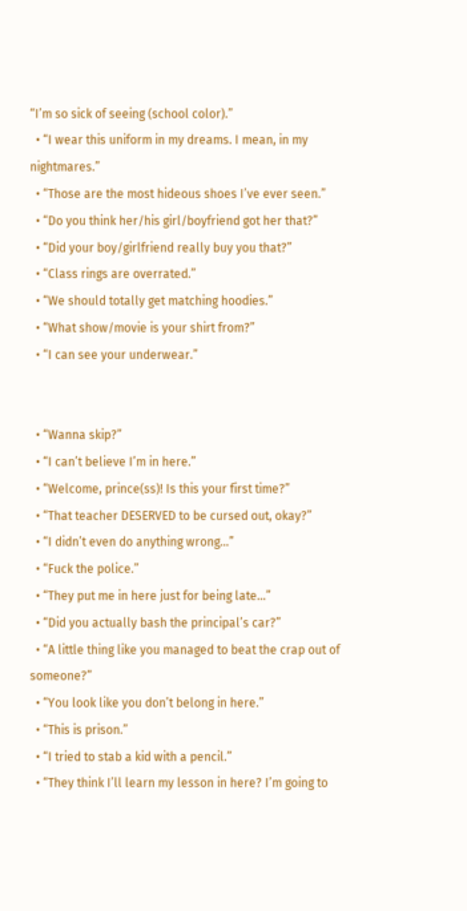“I’m so sick of seeing (school color).”
  • “I wear this uniform in my dreams. I mean, in my nightmares.”
  • “Those are the most hideous shoes I’ve ever seen.”
  • “Do you think her/his girl/boyfriend got her that?”
  • “Did your boy/girlfriend really buy you that?”
  • “Class rings are overrated.”
  • “We should totally get matching hoodies.”
  • “What show/movie is your shirt from?”
  • “I can see your underwear.”


  • “Wanna skip?”
  • “I can’t believe I’m in here.”
  • “Welcome, prince(ss)! Is this your first time?”
  • “That teacher DESERVED to be cursed out, okay?”
  • “I didn’t even do anything wrong…”
  • “Fuck the police.”
  • “They put me in here just for being late…”
  • “Did you actually bash the principal’s car?”
  • “A little thing like you managed to beat the crap out of someone?”
  • “You look like you don’t belong in here.”
  • “This is prison.”
  • “I tried to stab a kid with a pencil.”
  • “They think I’ll learn my lesson in here? I’m going to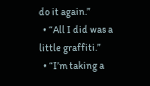do it again.”
  • “All I did was a little graffiti.”
  • “I’m taking a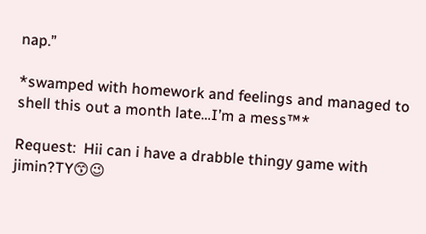nap.”

*swamped with homework and feelings and managed to shell this out a month late…I’m a mess™*

Request:  Hii can i have a drabble thingy game with jimin?TY😙😉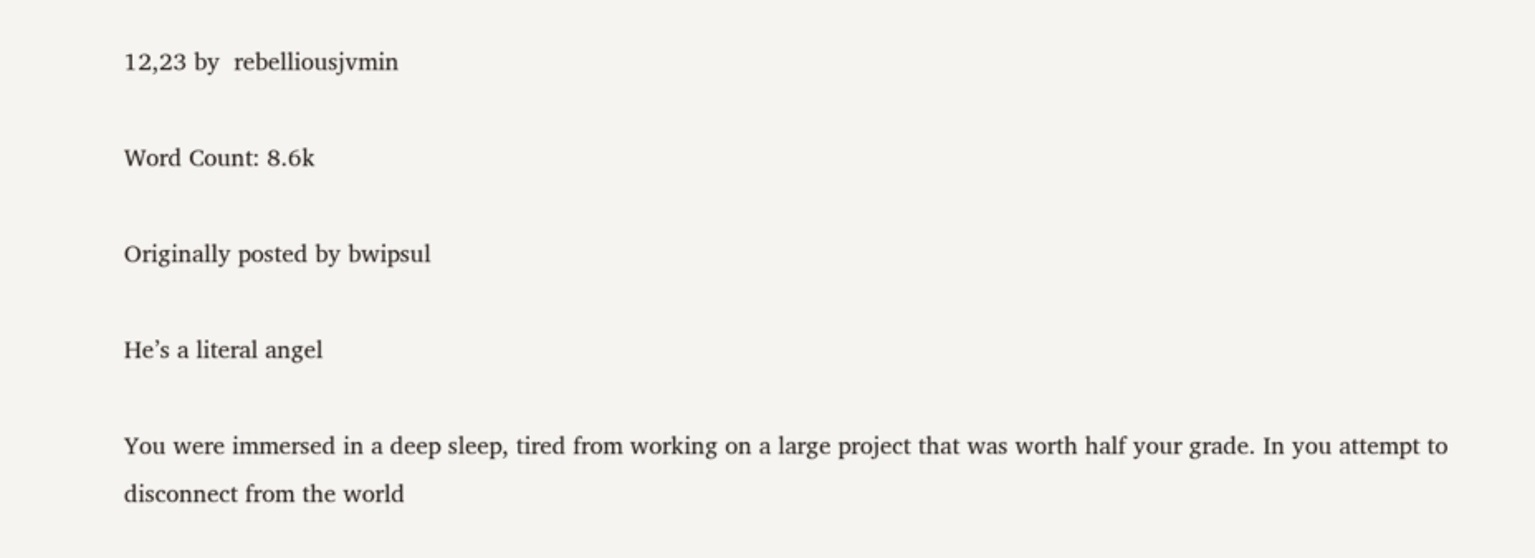12,23 by  rebelliousjvmin

Word Count: 8.6k

Originally posted by bwipsul

He’s a literal angel

You were immersed in a deep sleep, tired from working on a large project that was worth half your grade. In you attempt to disconnect from the world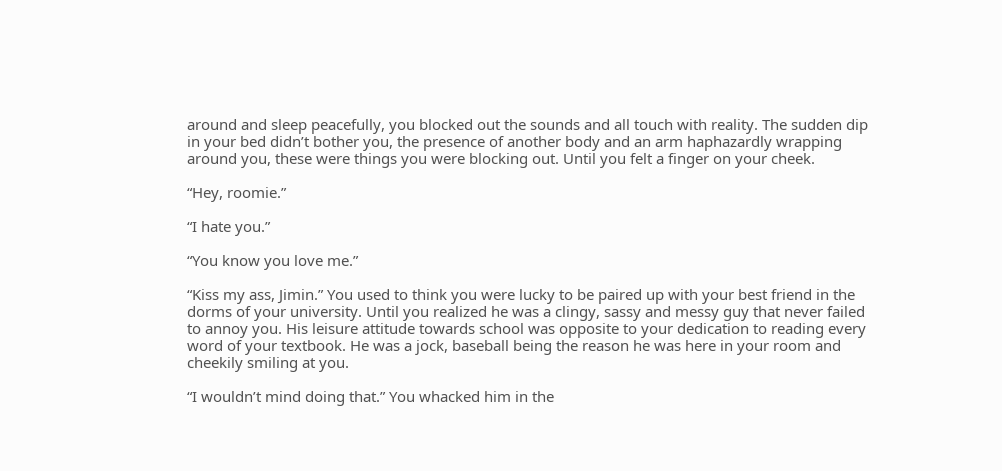around and sleep peacefully, you blocked out the sounds and all touch with reality. The sudden dip in your bed didn’t bother you, the presence of another body and an arm haphazardly wrapping around you, these were things you were blocking out. Until you felt a finger on your cheek.

“Hey, roomie.”

“I hate you.”

“You know you love me.”

“Kiss my ass, Jimin.” You used to think you were lucky to be paired up with your best friend in the dorms of your university. Until you realized he was a clingy, sassy and messy guy that never failed to annoy you. His leisure attitude towards school was opposite to your dedication to reading every word of your textbook. He was a jock, baseball being the reason he was here in your room and cheekily smiling at you.

“I wouldn’t mind doing that.” You whacked him in the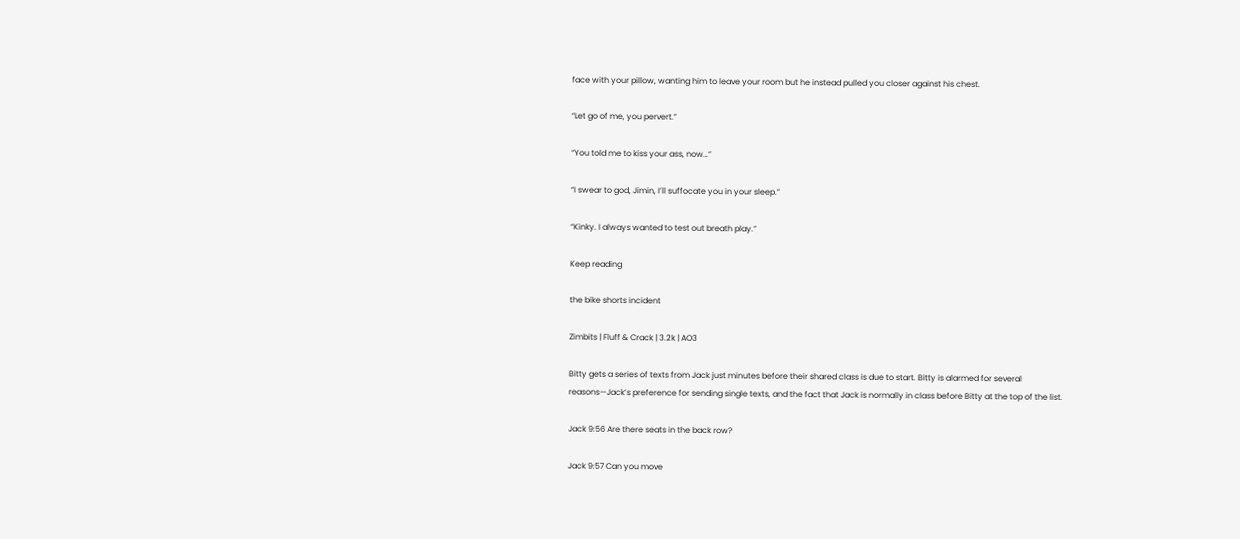face with your pillow, wanting him to leave your room but he instead pulled you closer against his chest.

“Let go of me, you pervert.”

“You told me to kiss your ass, now…”

“I swear to god, Jimin, I’ll suffocate you in your sleep.”

“Kinky. I always wanted to test out breath play.”

Keep reading

the bike shorts incident

Zimbits | Fluff & Crack | 3.2k | AO3

Bitty gets a series of texts from Jack just minutes before their shared class is due to start. Bitty is alarmed for several reasons—Jack’s preference for sending single texts, and the fact that Jack is normally in class before Bitty at the top of the list.

Jack 9:56 Are there seats in the back row?

Jack 9:57 Can you move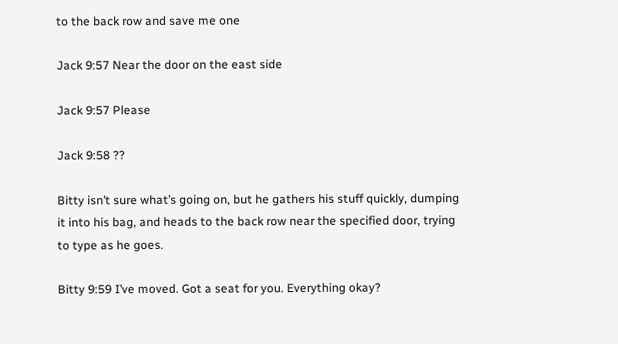to the back row and save me one

Jack 9:57 Near the door on the east side

Jack 9:57 Please

Jack 9:58 ??

Bitty isn’t sure what’s going on, but he gathers his stuff quickly, dumping it into his bag, and heads to the back row near the specified door, trying to type as he goes.

Bitty 9:59 I’ve moved. Got a seat for you. Everything okay?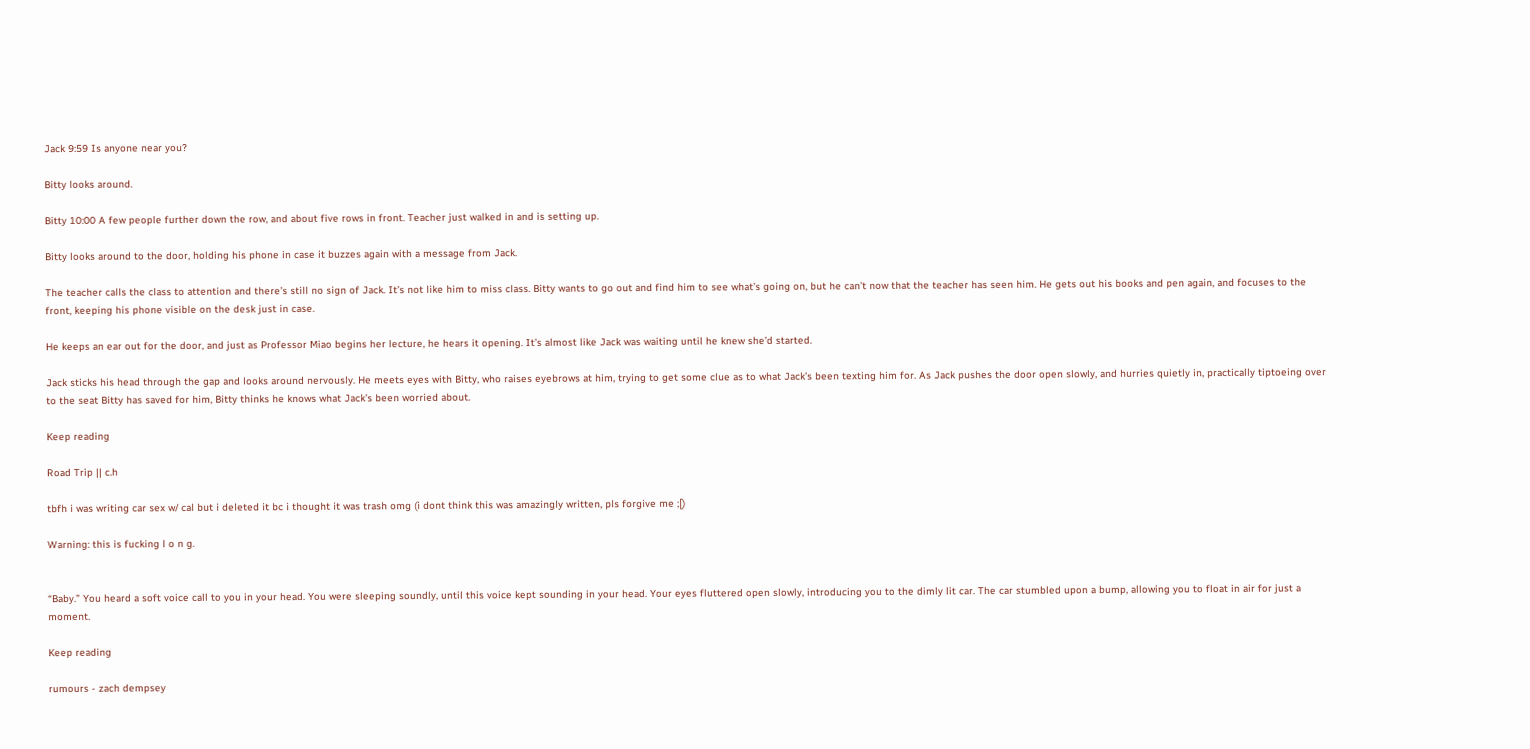Jack 9:59 Is anyone near you?

Bitty looks around.

Bitty 10:00 A few people further down the row, and about five rows in front. Teacher just walked in and is setting up.

Bitty looks around to the door, holding his phone in case it buzzes again with a message from Jack.

The teacher calls the class to attention and there’s still no sign of Jack. It’s not like him to miss class. Bitty wants to go out and find him to see what’s going on, but he can’t now that the teacher has seen him. He gets out his books and pen again, and focuses to the front, keeping his phone visible on the desk just in case.

He keeps an ear out for the door, and just as Professor Miao begins her lecture, he hears it opening. It’s almost like Jack was waiting until he knew she’d started.

Jack sticks his head through the gap and looks around nervously. He meets eyes with Bitty, who raises eyebrows at him, trying to get some clue as to what Jack’s been texting him for. As Jack pushes the door open slowly, and hurries quietly in, practically tiptoeing over to the seat Bitty has saved for him, Bitty thinks he knows what Jack’s been worried about.

Keep reading

Road Trip || c.h

tbfh i was writing car sex w/ cal but i deleted it bc i thought it was trash omg (i dont think this was amazingly written, pls forgive me ;[)

Warning: this is fucking l o n g.


“Baby.” You heard a soft voice call to you in your head. You were sleeping soundly, until this voice kept sounding in your head. Your eyes fluttered open slowly, introducing you to the dimly lit car. The car stumbled upon a bump, allowing you to float in air for just a moment.

Keep reading

rumours - zach dempsey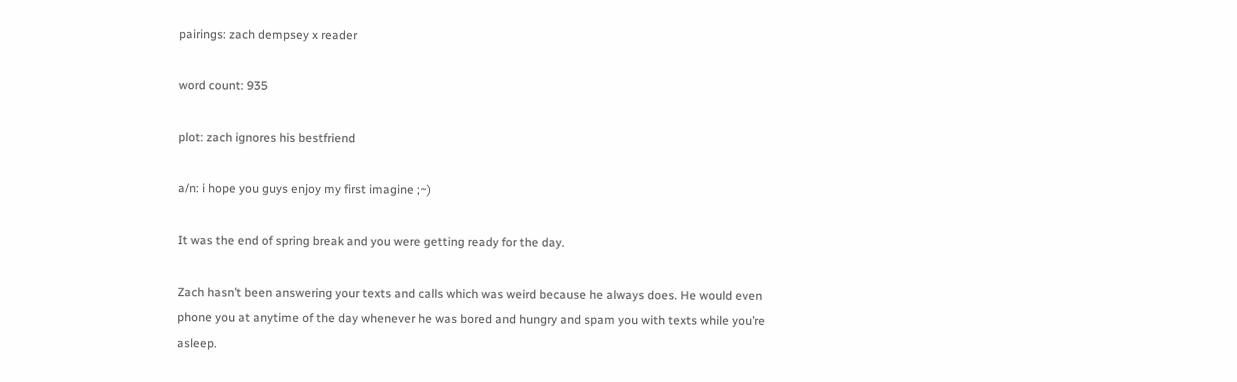pairings: zach dempsey x reader

word count: 935

plot: zach ignores his bestfriend

a/n: i hope you guys enjoy my first imagine ;~)

It was the end of spring break and you were getting ready for the day.

Zach hasn’t been answering your texts and calls which was weird because he always does. He would even phone you at anytime of the day whenever he was bored and hungry and spam you with texts while you’re asleep.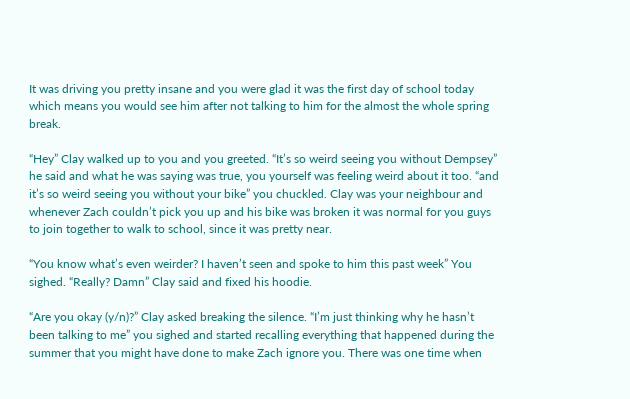It was driving you pretty insane and you were glad it was the first day of school today which means you would see him after not talking to him for the almost the whole spring break.

“Hey” Clay walked up to you and you greeted. “It’s so weird seeing you without Dempsey” he said and what he was saying was true, you yourself was feeling weird about it too. “and it’s so weird seeing you without your bike” you chuckled. Clay was your neighbour and whenever Zach couldn’t pick you up and his bike was broken it was normal for you guys to join together to walk to school, since it was pretty near.

“You know what’s even weirder? I haven’t seen and spoke to him this past week” You sighed. “Really? Damn” Clay said and fixed his hoodie.

“Are you okay (y/n)?” Clay asked breaking the silence. “I’m just thinking why he hasn’t been talking to me” you sighed and started recalling everything that happened during the summer that you might have done to make Zach ignore you. There was one time when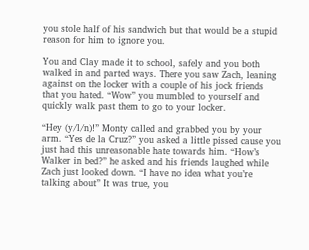you stole half of his sandwich but that would be a stupid reason for him to ignore you.

You and Clay made it to school, safely and you both walked in and parted ways. There you saw Zach, leaning against on the locker with a couple of his jock friends that you hated. “Wow” you mumbled to yourself and quickly walk past them to go to your locker.

“Hey (y/l/n)!” Monty called and grabbed you by your arm. “Yes de la Cruz?” you asked a little pissed cause you just had this unreasonable hate towards him. “How’s Walker in bed?” he asked and his friends laughed while Zach just looked down. “I have no idea what you’re talking about” It was true, you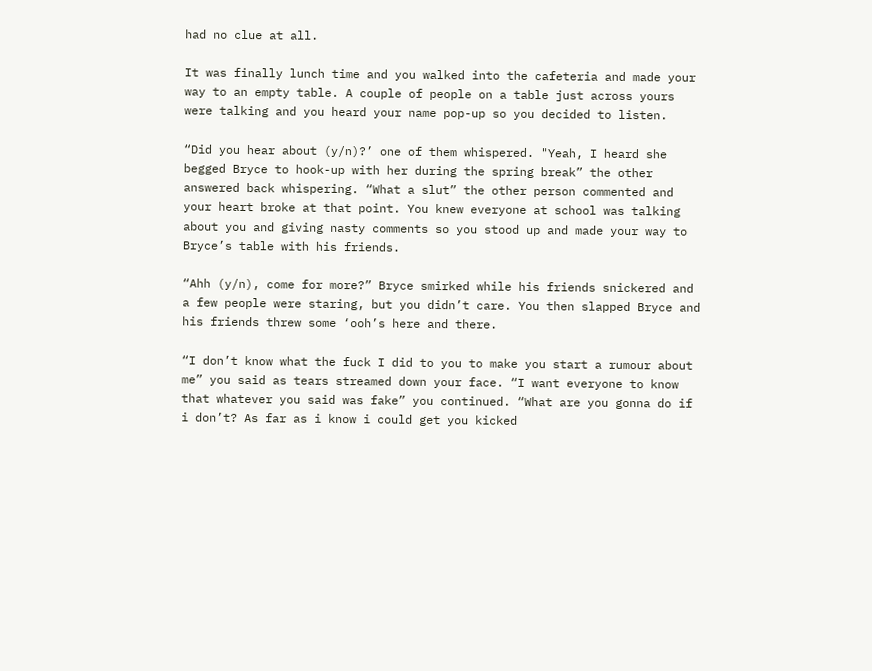had no clue at all.

It was finally lunch time and you walked into the cafeteria and made your way to an empty table. A couple of people on a table just across yours were talking and you heard your name pop-up so you decided to listen.

“Did you hear about (y/n)?’ one of them whispered. "Yeah, I heard she begged Bryce to hook-up with her during the spring break” the other answered back whispering. “What a slut” the other person commented and your heart broke at that point. You knew everyone at school was talking about you and giving nasty comments so you stood up and made your way to Bryce’s table with his friends.

“Ahh (y/n), come for more?” Bryce smirked while his friends snickered and a few people were staring, but you didn’t care. You then slapped Bryce and his friends threw some ‘ooh’s here and there.

“I don’t know what the fuck I did to you to make you start a rumour about me” you said as tears streamed down your face. “I want everyone to know that whatever you said was fake” you continued. “What are you gonna do if i don’t? As far as i know i could get you kicked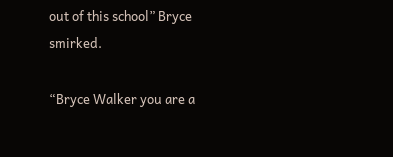out of this school” Bryce smirked.

“Bryce Walker you are a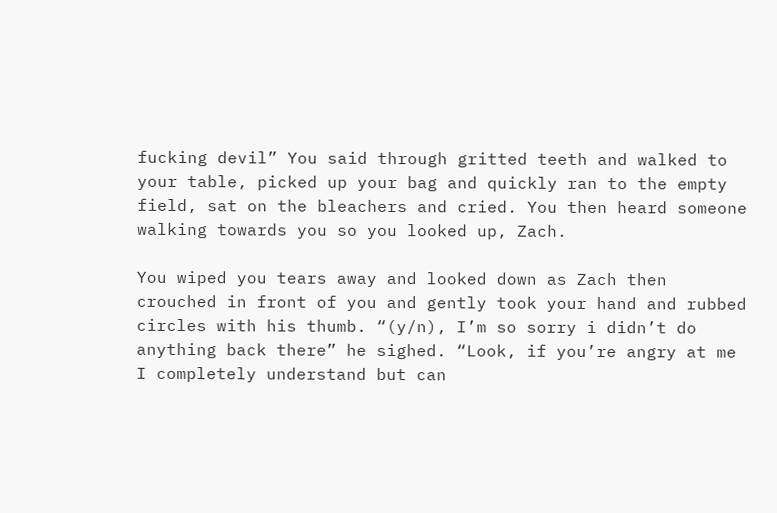fucking devil” You said through gritted teeth and walked to your table, picked up your bag and quickly ran to the empty field, sat on the bleachers and cried. You then heard someone walking towards you so you looked up, Zach.

You wiped you tears away and looked down as Zach then crouched in front of you and gently took your hand and rubbed circles with his thumb. “(y/n), I’m so sorry i didn’t do anything back there” he sighed. “Look, if you’re angry at me I completely understand but can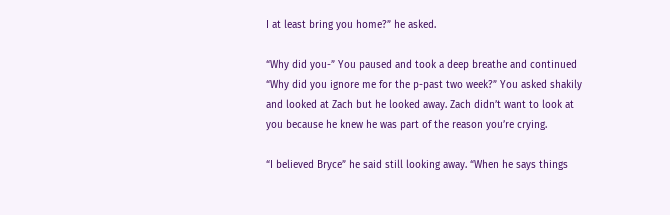I at least bring you home?” he asked.

“Why did you-” You paused and took a deep breathe and continued “Why did you ignore me for the p-past two week?” You asked shakily and looked at Zach but he looked away. Zach didn’t want to look at you because he knew he was part of the reason you’re crying.

“I believed Bryce” he said still looking away. “When he says things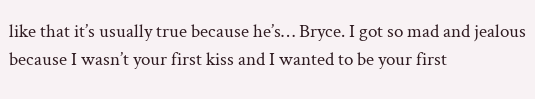like that it’s usually true because he’s… Bryce. I got so mad and jealous because I wasn’t your first kiss and I wanted to be your first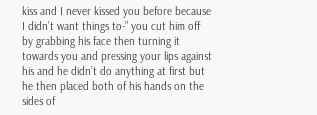kiss and I never kissed you before because I didn’t want things to-” you cut him off by grabbing his face then turning it towards you and pressing your lips against his and he didn’t do anything at first but he then placed both of his hands on the sides of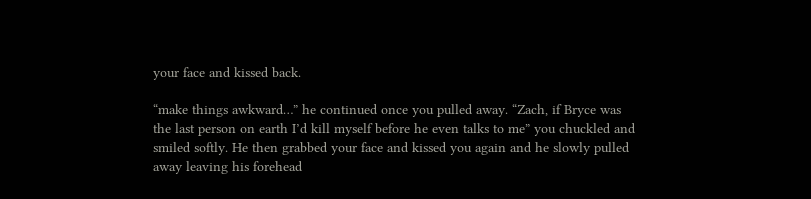your face and kissed back.

“make things awkward…” he continued once you pulled away. “Zach, if Bryce was the last person on earth I’d kill myself before he even talks to me” you chuckled and smiled softly. He then grabbed your face and kissed you again and he slowly pulled away leaving his forehead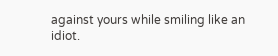against yours while smiling like an idiot.